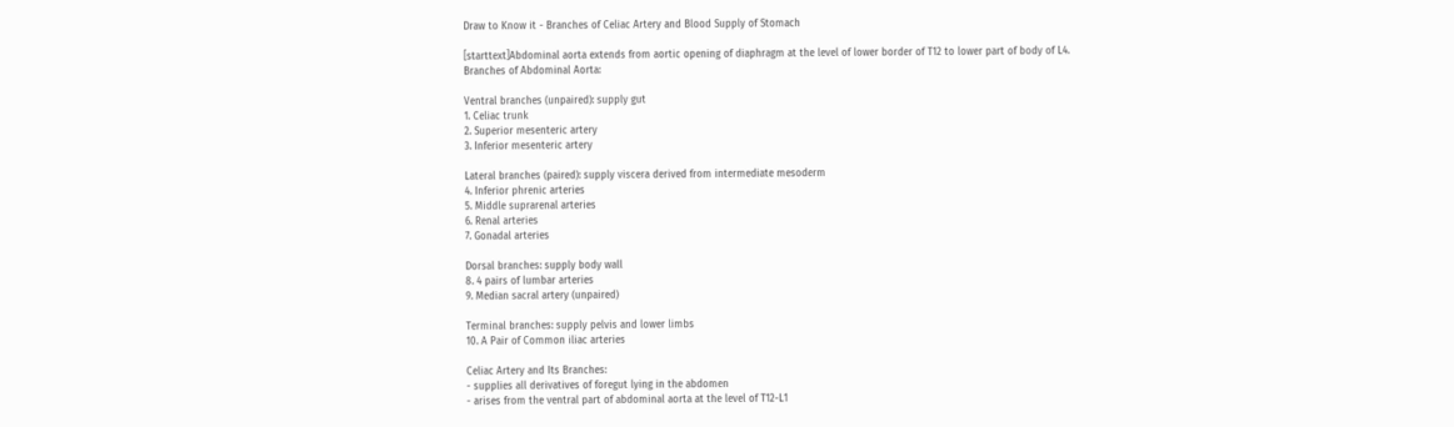Draw to Know it - Branches of Celiac Artery and Blood Supply of Stomach

[starttext]Abdominal aorta extends from aortic opening of diaphragm at the level of lower border of T12 to lower part of body of L4.
Branches of Abdominal Aorta:

Ventral branches (unpaired): supply gut
1. Celiac trunk
2. Superior mesenteric artery
3. Inferior mesenteric artery

Lateral branches (paired): supply viscera derived from intermediate mesoderm
4. Inferior phrenic arteries
5. Middle suprarenal arteries
6. Renal arteries
7. Gonadal arteries

Dorsal branches: supply body wall
8. 4 pairs of lumbar arteries
9. Median sacral artery (unpaired)

Terminal branches: supply pelvis and lower limbs
10. A Pair of Common iliac arteries

Celiac Artery and Its Branches:
- supplies all derivatives of foregut lying in the abdomen
- arises from the ventral part of abdominal aorta at the level of T12-L1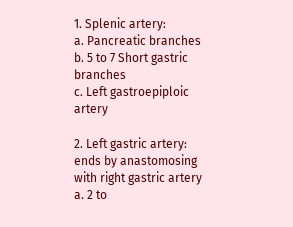1. Splenic artery:
a. Pancreatic branches
b. 5 to 7 Short gastric branches
c. Left gastroepiploic artery

2. Left gastric artery: ends by anastomosing with right gastric artery
a. 2 to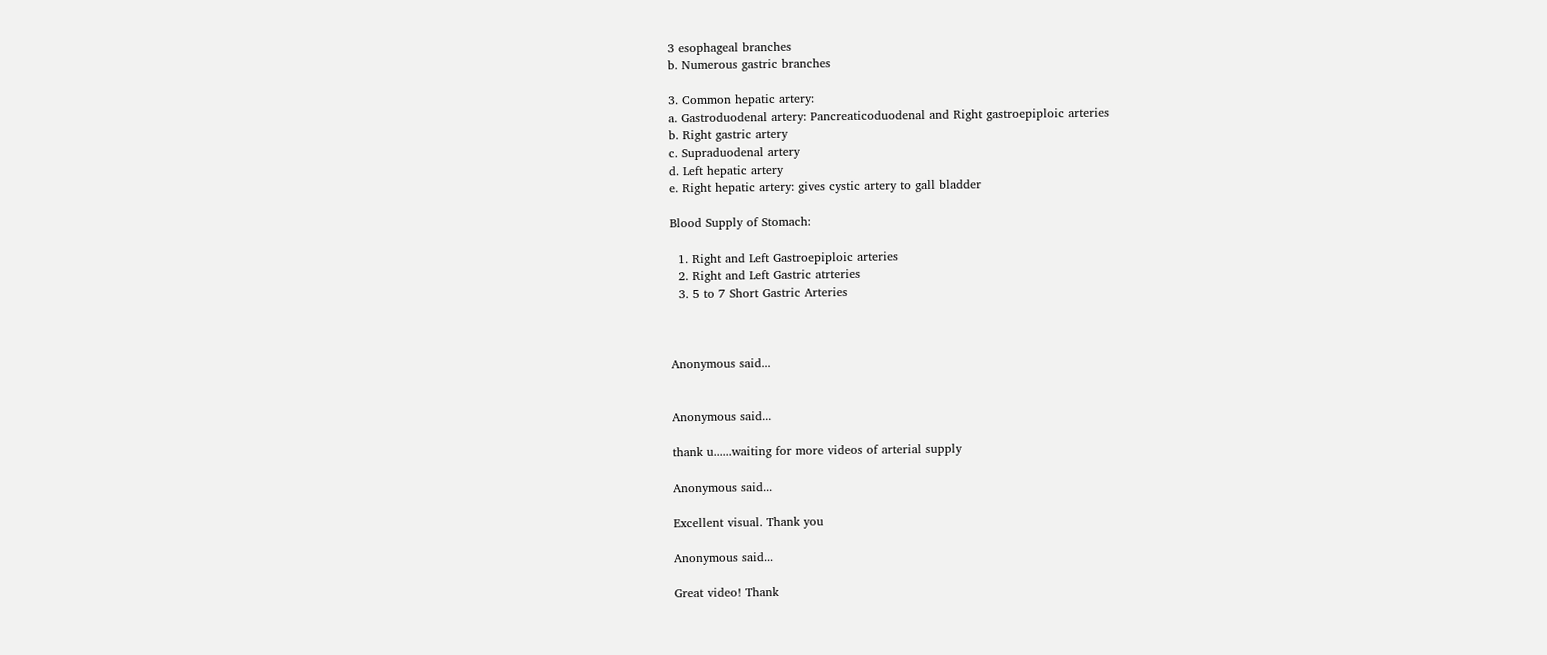3 esophageal branches
b. Numerous gastric branches

3. Common hepatic artery:
a. Gastroduodenal artery: Pancreaticoduodenal and Right gastroepiploic arteries
b. Right gastric artery
c. Supraduodenal artery
d. Left hepatic artery
e. Right hepatic artery: gives cystic artery to gall bladder

Blood Supply of Stomach:

  1. Right and Left Gastroepiploic arteries
  2. Right and Left Gastric atrteries
  3. 5 to 7 Short Gastric Arteries



Anonymous said...


Anonymous said...

thank u......waiting for more videos of arterial supply

Anonymous said...

Excellent visual. Thank you

Anonymous said...

Great video! Thank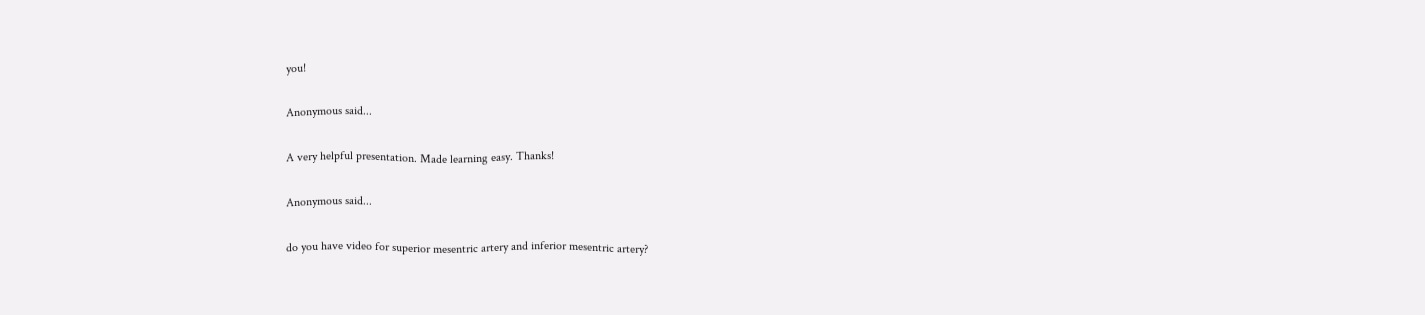you!

Anonymous said...

A very helpful presentation. Made learning easy. Thanks!

Anonymous said...

do you have video for superior mesentric artery and inferior mesentric artery?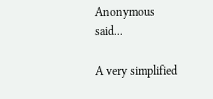Anonymous said...

A very simplified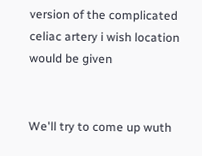version of the complicated celiac artery i wish location would be given


We'll try to come up wuth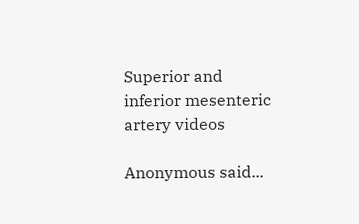Superior and inferior mesenteric artery videos

Anonymous said...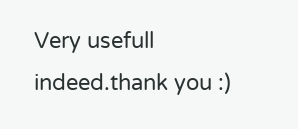Very usefull indeed.thank you :)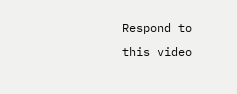Respond to this video